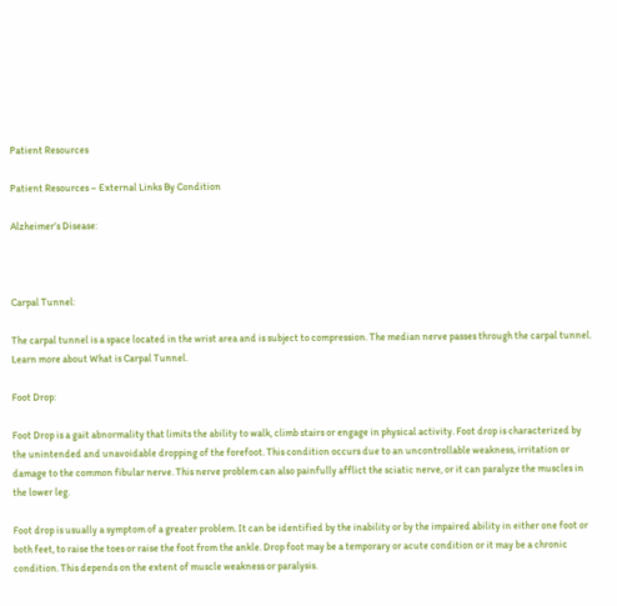Patient Resources

Patient Resources – External Links By Condition

Alzheimer’s Disease:



Carpal Tunnel:

The carpal tunnel is a space located in the wrist area and is subject to compression. The median nerve passes through the carpal tunnel. Learn more about What is Carpal Tunnel.

Foot Drop:

Foot Drop is a gait abnormality that limits the ability to walk, climb stairs or engage in physical activity. Foot drop is characterized by the unintended and unavoidable dropping of the forefoot. This condition occurs due to an uncontrollable weakness, irritation or damage to the common fibular nerve. This nerve problem can also painfully afflict the sciatic nerve, or it can paralyze the muscles in the lower leg.

Foot drop is usually a symptom of a greater problem. It can be identified by the inability or by the impaired ability in either one foot or both feet, to raise the toes or raise the foot from the ankle. Drop foot may be a temporary or acute condition or it may be a chronic condition. This depends on the extent of muscle weakness or paralysis.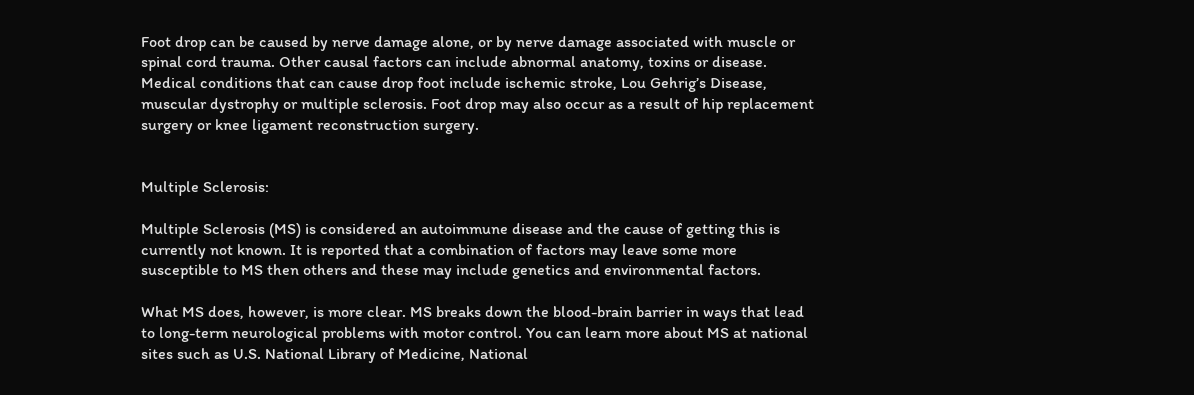Foot drop can be caused by nerve damage alone, or by nerve damage associated with muscle or spinal cord trauma. Other causal factors can include abnormal anatomy, toxins or disease. Medical conditions that can cause drop foot include ischemic stroke, Lou Gehrig’s Disease, muscular dystrophy or multiple sclerosis. Foot drop may also occur as a result of hip replacement surgery or knee ligament reconstruction surgery.


Multiple Sclerosis:

Multiple Sclerosis (MS) is considered an autoimmune disease and the cause of getting this is currently not known. It is reported that a combination of factors may leave some more susceptible to MS then others and these may include genetics and environmental factors.

What MS does, however, is more clear. MS breaks down the blood-brain barrier in ways that lead to long-term neurological problems with motor control. You can learn more about MS at national sites such as U.S. National Library of Medicine, National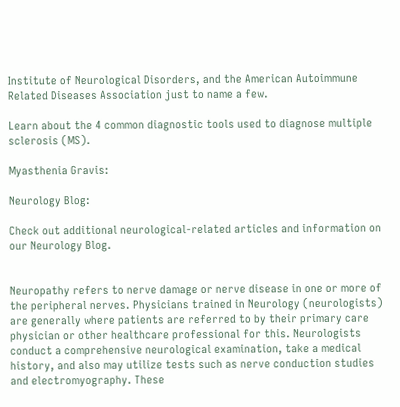Institute of Neurological Disorders, and the American Autoimmune Related Diseases Association just to name a few.

Learn about the 4 common diagnostic tools used to diagnose multiple sclerosis (MS).

Myasthenia Gravis:

Neurology Blog:

Check out additional neurological-related articles and information on our Neurology Blog.


Neuropathy refers to nerve damage or nerve disease in one or more of the peripheral nerves. Physicians trained in Neurology (neurologists) are generally where patients are referred to by their primary care physician or other healthcare professional for this. Neurologists conduct a comprehensive neurological examination, take a medical history, and also may utilize tests such as nerve conduction studies and electromyography. These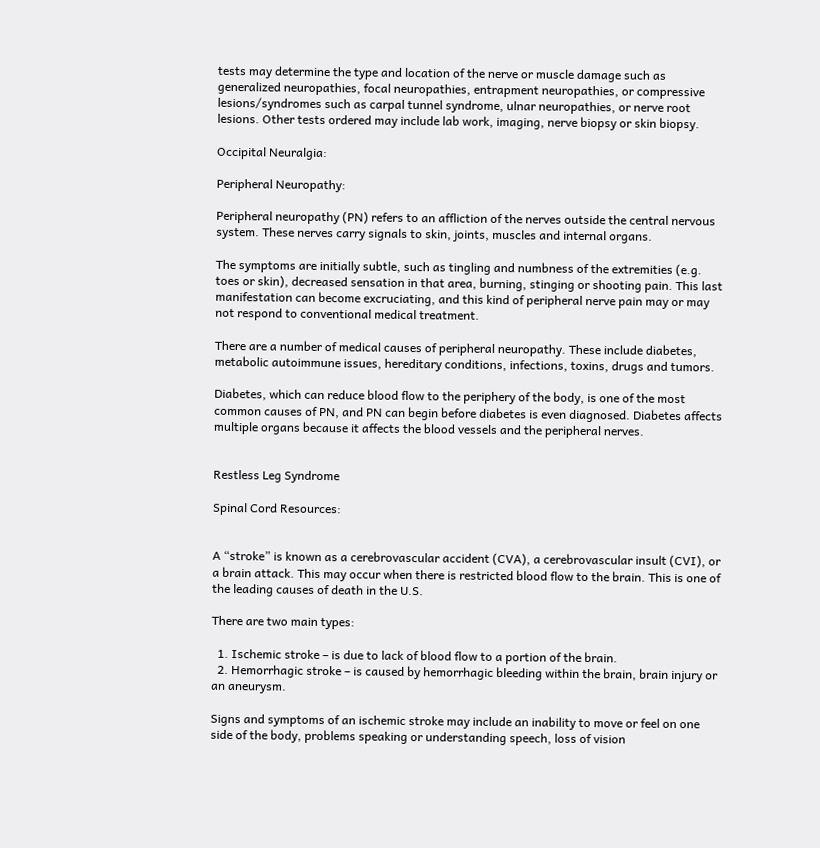tests may determine the type and location of the nerve or muscle damage such as generalized neuropathies, focal neuropathies, entrapment neuropathies, or compressive lesions/syndromes such as carpal tunnel syndrome, ulnar neuropathies, or nerve root lesions. Other tests ordered may include lab work, imaging, nerve biopsy or skin biopsy.

Occipital Neuralgia:

Peripheral Neuropathy:

Peripheral neuropathy (PN) refers to an affliction of the nerves outside the central nervous system. These nerves carry signals to skin, joints, muscles and internal organs.

The symptoms are initially subtle, such as tingling and numbness of the extremities (e.g. toes or skin), decreased sensation in that area, burning, stinging or shooting pain. This last manifestation can become excruciating, and this kind of peripheral nerve pain may or may not respond to conventional medical treatment.

There are a number of medical causes of peripheral neuropathy. These include diabetes, metabolic autoimmune issues, hereditary conditions, infections, toxins, drugs and tumors.

Diabetes, which can reduce blood flow to the periphery of the body, is one of the most common causes of PN, and PN can begin before diabetes is even diagnosed. Diabetes affects multiple organs because it affects the blood vessels and the peripheral nerves.


Restless Leg Syndrome

Spinal Cord Resources:


A “stroke” is known as a cerebrovascular accident (CVA), a cerebrovascular insult (CVI), or a brain attack. This may occur when there is restricted blood flow to the brain. This is one of the leading causes of death in the U.S.

There are two main types:

  1. Ischemic stroke – is due to lack of blood flow to a portion of the brain.
  2. Hemorrhagic stroke – is caused by hemorrhagic bleeding within the brain, brain injury or an aneurysm.

Signs and symptoms of an ischemic stroke may include an inability to move or feel on one side of the body, problems speaking or understanding speech, loss of vision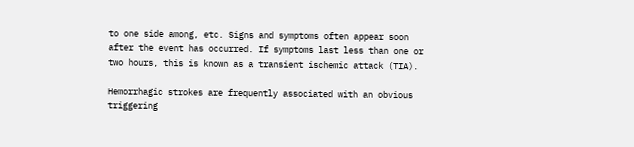to one side among, etc. Signs and symptoms often appear soon after the event has occurred. If symptoms last less than one or two hours, this is known as a transient ischemic attack (TIA).

Hemorrhagic strokes are frequently associated with an obvious triggering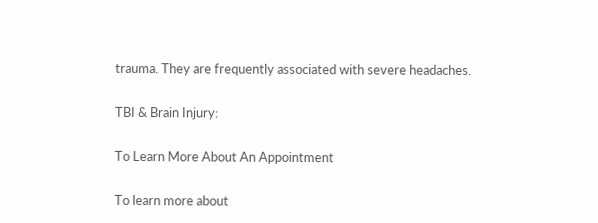trauma. They are frequently associated with severe headaches.

TBI & Brain Injury:

To Learn More About An Appointment

To learn more about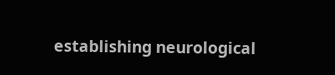establishing neurological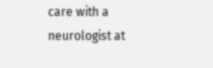care with a neurologist at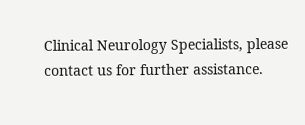Clinical Neurology Specialists, please contact us for further assistance.